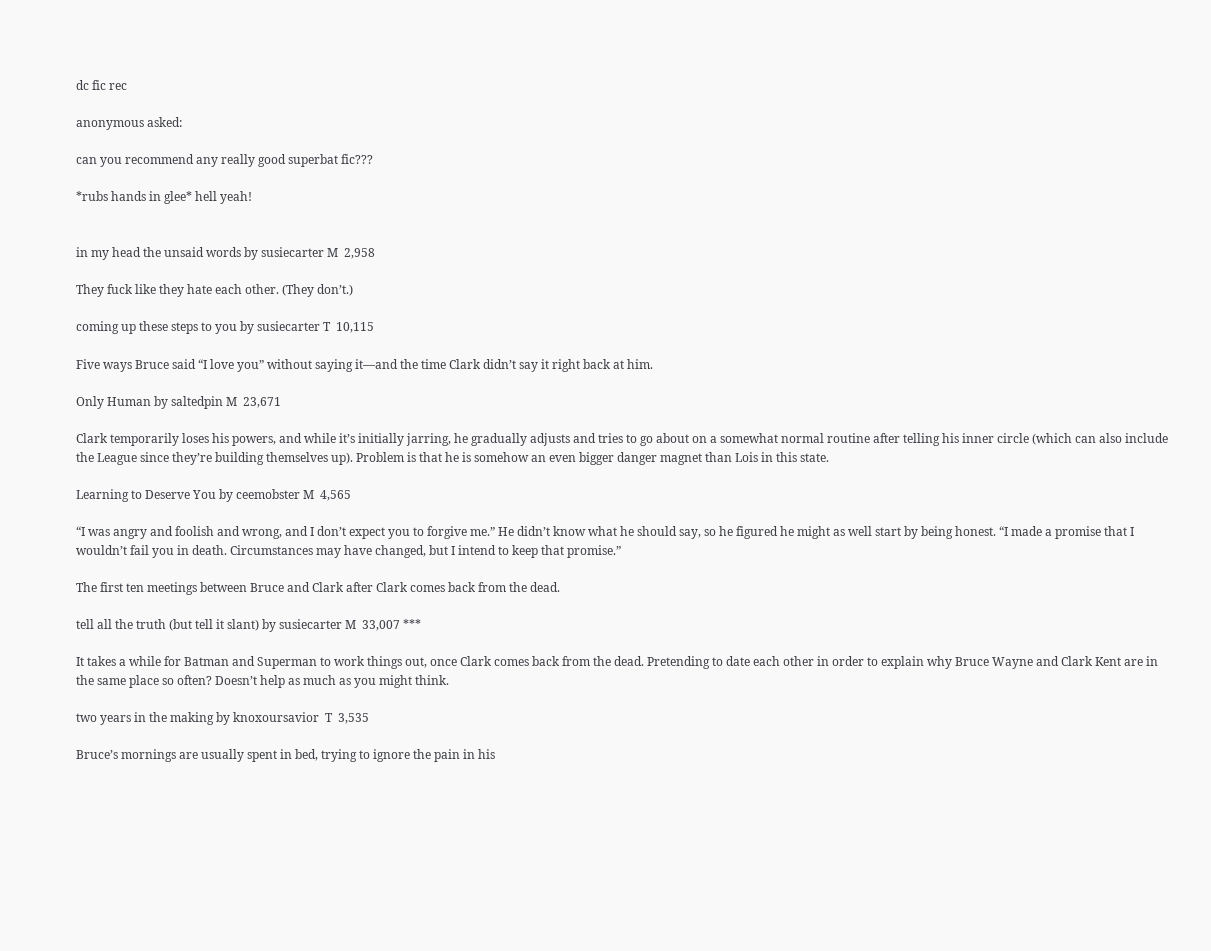dc fic rec

anonymous asked:

can you recommend any really good superbat fic???

*rubs hands in glee* hell yeah!


in my head the unsaid words by susiecarter M  2,958

They fuck like they hate each other. (They don’t.)

coming up these steps to you by susiecarter T  10,115

Five ways Bruce said “I love you” without saying it—and the time Clark didn’t say it right back at him.

Only Human by saltedpin M  23,671

Clark temporarily loses his powers, and while it’s initially jarring, he gradually adjusts and tries to go about on a somewhat normal routine after telling his inner circle (which can also include the League since they’re building themselves up). Problem is that he is somehow an even bigger danger magnet than Lois in this state.

Learning to Deserve You by ceemobster M  4,565

“I was angry and foolish and wrong, and I don’t expect you to forgive me.” He didn’t know what he should say, so he figured he might as well start by being honest. “I made a promise that I wouldn’t fail you in death. Circumstances may have changed, but I intend to keep that promise.”

The first ten meetings between Bruce and Clark after Clark comes back from the dead.

tell all the truth (but tell it slant) by susiecarter M  33,007 ***

It takes a while for Batman and Superman to work things out, once Clark comes back from the dead. Pretending to date each other in order to explain why Bruce Wayne and Clark Kent are in the same place so often? Doesn’t help as much as you might think.

two years in the making by knoxoursavior  T  3,535

Bruce’s mornings are usually spent in bed, trying to ignore the pain in his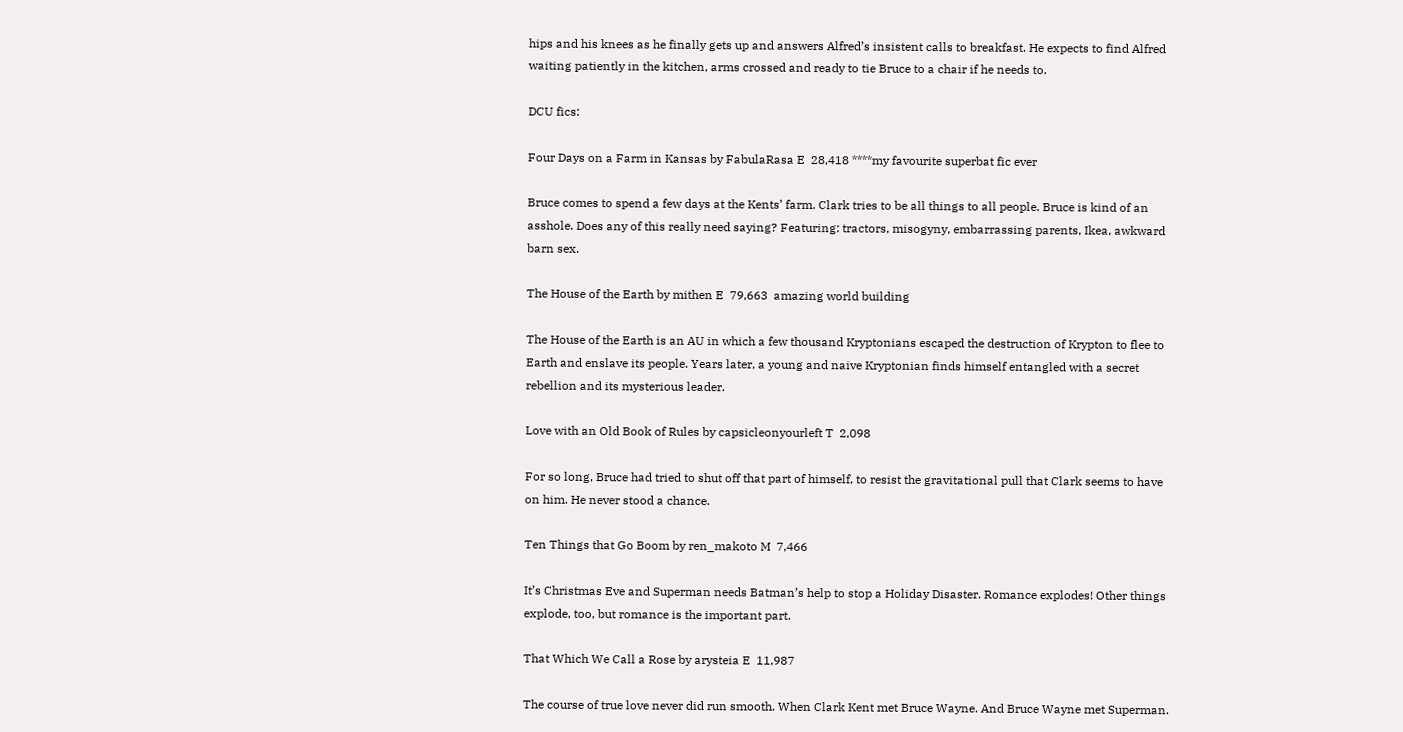hips and his knees as he finally gets up and answers Alfred’s insistent calls to breakfast. He expects to find Alfred waiting patiently in the kitchen, arms crossed and ready to tie Bruce to a chair if he needs to.

DCU fics:

Four Days on a Farm in Kansas by FabulaRasa E  28,418 ****my favourite superbat fic ever

Bruce comes to spend a few days at the Kents’ farm. Clark tries to be all things to all people. Bruce is kind of an asshole. Does any of this really need saying? Featuring: tractors, misogyny, embarrassing parents, Ikea, awkward barn sex.

The House of the Earth by mithen E  79,663  amazing world building

The House of the Earth is an AU in which a few thousand Kryptonians escaped the destruction of Krypton to flee to Earth and enslave its people. Years later, a young and naive Kryptonian finds himself entangled with a secret rebellion and its mysterious leader.

Love with an Old Book of Rules by capsicleonyourleft T  2,098

For so long, Bruce had tried to shut off that part of himself, to resist the gravitational pull that Clark seems to have on him. He never stood a chance.

Ten Things that Go Boom by ren_makoto M  7,466

It’s Christmas Eve and Superman needs Batman’s help to stop a Holiday Disaster. Romance explodes! Other things explode, too, but romance is the important part.

That Which We Call a Rose by arysteia E  11,987

The course of true love never did run smooth. When Clark Kent met Bruce Wayne. And Bruce Wayne met Superman.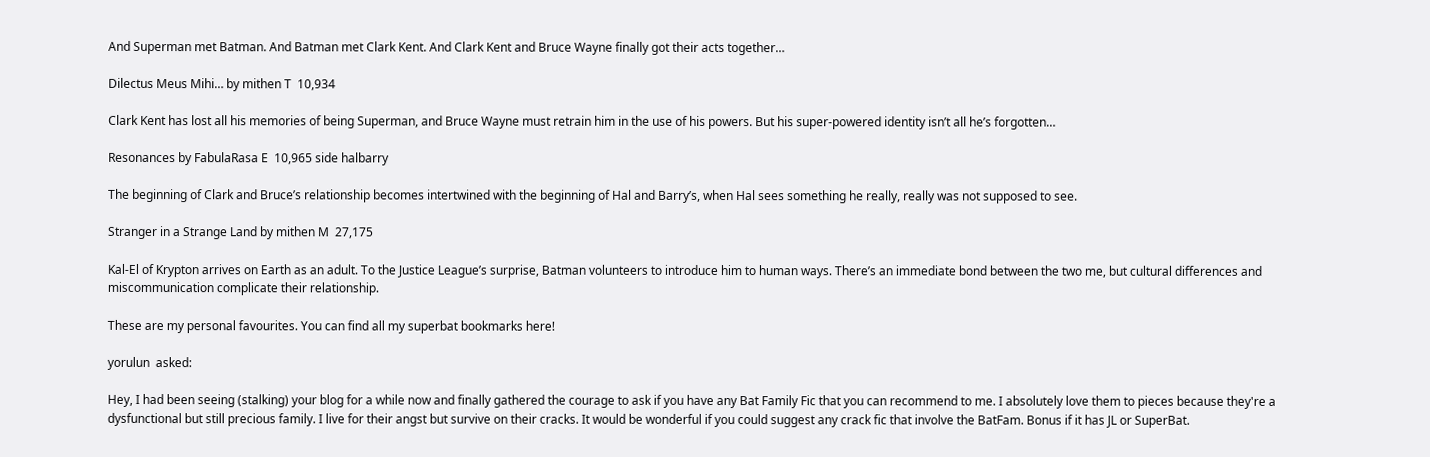And Superman met Batman. And Batman met Clark Kent. And Clark Kent and Bruce Wayne finally got their acts together…

Dilectus Meus Mihi… by mithen T  10,934

Clark Kent has lost all his memories of being Superman, and Bruce Wayne must retrain him in the use of his powers. But his super-powered identity isn’t all he’s forgotten…

Resonances by FabulaRasa E  10,965 side halbarry

The beginning of Clark and Bruce’s relationship becomes intertwined with the beginning of Hal and Barry’s, when Hal sees something he really, really was not supposed to see.

Stranger in a Strange Land by mithen M  27,175

Kal-El of Krypton arrives on Earth as an adult. To the Justice League’s surprise, Batman volunteers to introduce him to human ways. There’s an immediate bond between the two me, but cultural differences and miscommunication complicate their relationship.

These are my personal favourites. You can find all my superbat bookmarks here!

yorulun  asked:

Hey, I had been seeing (stalking) your blog for a while now and finally gathered the courage to ask if you have any Bat Family Fic that you can recommend to me. I absolutely love them to pieces because they're a dysfunctional but still precious family. I live for their angst but survive on their cracks. It would be wonderful if you could suggest any crack fic that involve the BatFam. Bonus if it has JL or SuperBat.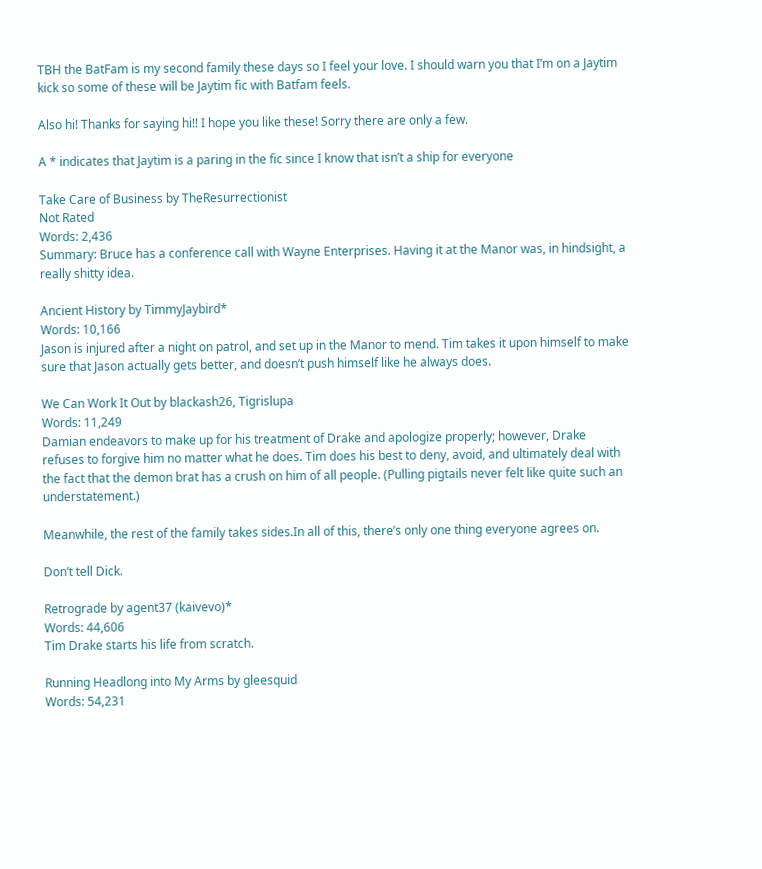TBH the BatFam is my second family these days so I feel your love. I should warn you that I’m on a Jaytim kick so some of these will be Jaytim fic with Batfam feels.

Also hi! Thanks for saying hi!! I hope you like these! Sorry there are only a few.

A * indicates that Jaytim is a paring in the fic since I know that isn’t a ship for everyone

Take Care of Business by TheResurrectionist
Not Rated
Words: 2,436
Summary: Bruce has a conference call with Wayne Enterprises. Having it at the Manor was, in hindsight, a really shitty idea.

Ancient History by TimmyJaybird*
Words: 10,166
Jason is injured after a night on patrol, and set up in the Manor to mend. Tim takes it upon himself to make sure that Jason actually gets better, and doesn’t push himself like he always does.

We Can Work It Out by blackash26, Tigrislupa
Words: 11,249
Damian endeavors to make up for his treatment of Drake and apologize properly; however, Drake refuses to forgive him no matter what he does. Tim does his best to deny, avoid, and ultimately deal with the fact that the demon brat has a crush on him of all people. (Pulling pigtails never felt like quite such an understatement.)

Meanwhile, the rest of the family takes sides.In all of this, there’s only one thing everyone agrees on.

Don’t tell Dick.

Retrograde by agent37 (kaivevo)*
Words: 44,606
Tim Drake starts his life from scratch.

Running Headlong into My Arms by gleesquid
Words: 54,231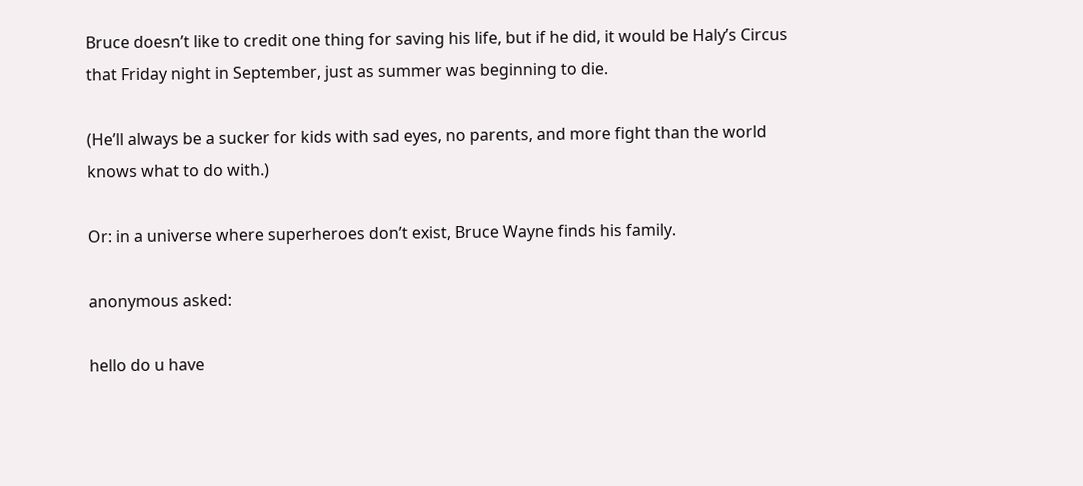Bruce doesn’t like to credit one thing for saving his life, but if he did, it would be Haly’s Circus that Friday night in September, just as summer was beginning to die.

(He’ll always be a sucker for kids with sad eyes, no parents, and more fight than the world knows what to do with.)

Or: in a universe where superheroes don’t exist, Bruce Wayne finds his family.

anonymous asked:

hello do u have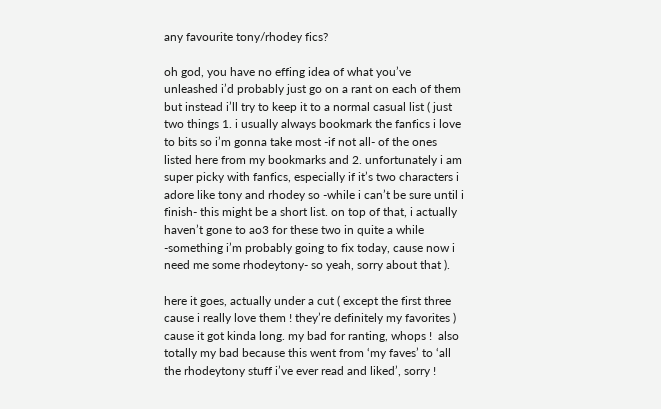any favourite tony/rhodey fics?

oh god, you have no effing idea of what you’ve unleashed i’d probably just go on a rant on each of them but instead i’ll try to keep it to a normal casual list ( just two things 1. i usually always bookmark the fanfics i love to bits so i’m gonna take most -if not all- of the ones listed here from my bookmarks and 2. unfortunately i am super picky with fanfics, especially if it’s two characters i adore like tony and rhodey so -while i can’t be sure until i finish- this might be a short list. on top of that, i actually haven’t gone to ao3 for these two in quite a while -something i’m probably going to fix today, cause now i need me some rhodeytony- so yeah, sorry about that ).

here it goes, actually under a cut ( except the first three cause i really love them ! they’re definitely my favorites ) cause it got kinda long. my bad for ranting, whops !  also totally my bad because this went from ‘my faves’ to ‘all the rhodeytony stuff i’ve ever read and liked’, sorry !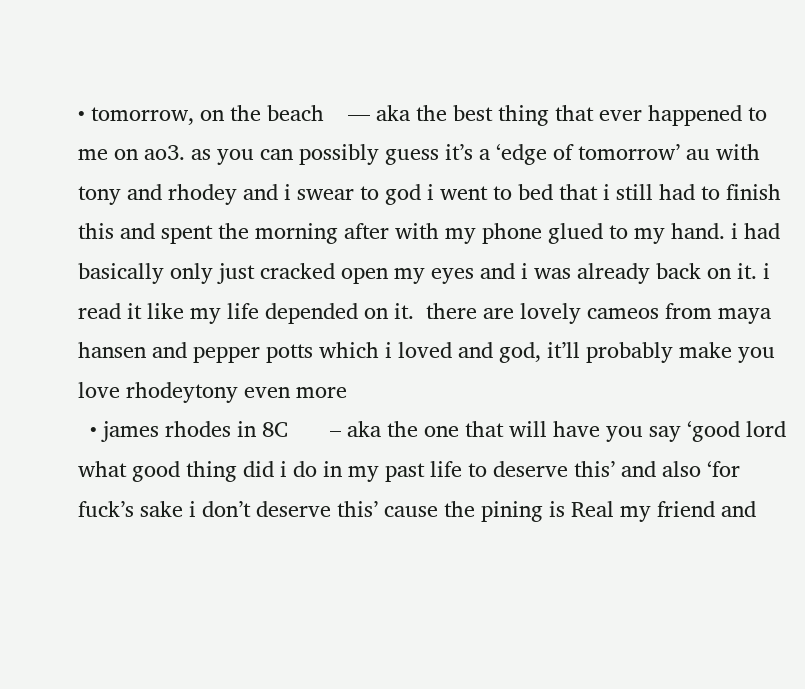• tomorrow, on the beach    — aka the best thing that ever happened to me on ao3. as you can possibly guess it’s a ‘edge of tomorrow’ au with tony and rhodey and i swear to god i went to bed that i still had to finish this and spent the morning after with my phone glued to my hand. i had basically only just cracked open my eyes and i was already back on it. i read it like my life depended on it.  there are lovely cameos from maya hansen and pepper potts which i loved and god, it’ll probably make you love rhodeytony even more
  • james rhodes in 8C       – aka the one that will have you say ‘good lord what good thing did i do in my past life to deserve this’ and also ‘for fuck’s sake i don’t deserve this’ cause the pining is Real my friend and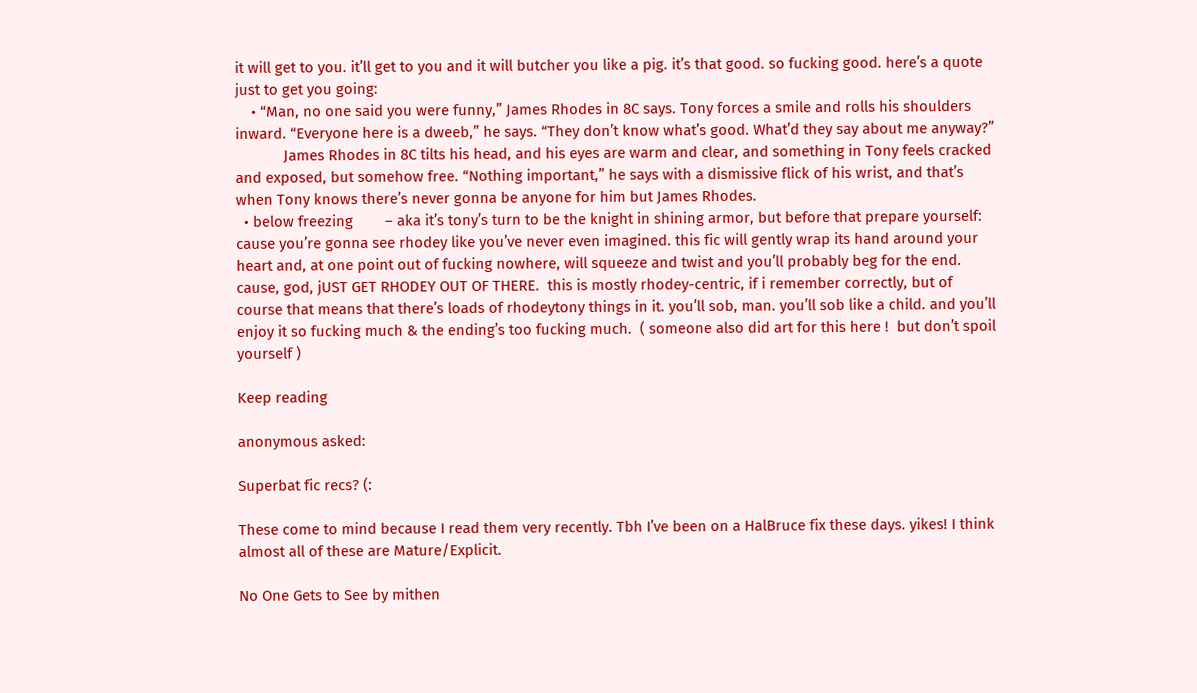it will get to you. it’ll get to you and it will butcher you like a pig. it’s that good. so fucking good. here’s a quote just to get you going:
    • “Man, no one said you were funny,” James Rhodes in 8C says. Tony forces a smile and rolls his shoulders inward. “Everyone here is a dweeb,” he says. “They don’t know what’s good. What’d they say about me anyway?”
            James Rhodes in 8C tilts his head, and his eyes are warm and clear, and something in Tony feels cracked and exposed, but somehow free. “Nothing important,” he says with a dismissive flick of his wrist, and that’s when Tony knows there’s never gonna be anyone for him but James Rhodes.
  • below freezing        – aka it’s tony’s turn to be the knight in shining armor, but before that prepare yourself: cause you’re gonna see rhodey like you’ve never even imagined. this fic will gently wrap its hand around your heart and, at one point out of fucking nowhere, will squeeze and twist and you’ll probably beg for the end. cause, god, jUST GET RHODEY OUT OF THERE.  this is mostly rhodey-centric, if i remember correctly, but of course that means that there’s loads of rhodeytony things in it. you’ll sob, man. you’ll sob like a child. and you’ll enjoy it so fucking much & the ending’s too fucking much.  ( someone also did art for this here !  but don’t spoil yourself )

Keep reading

anonymous asked:

Superbat fic recs? (:

These come to mind because I read them very recently. Tbh I’ve been on a HalBruce fix these days. yikes! I think almost all of these are Mature/Explicit.

No One Gets to See by mithen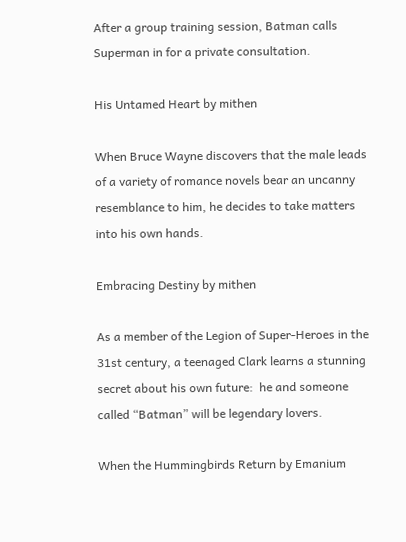After a group training session, Batman calls Superman in for a private consultation.

His Untamed Heart by mithen

When Bruce Wayne discovers that the male leads of a variety of romance novels bear an uncanny resemblance to him, he decides to take matters into his own hands.

Embracing Destiny by mithen

As a member of the Legion of Super-Heroes in the 31st century, a teenaged Clark learns a stunning secret about his own future:  he and someone called “Batman” will be legendary lovers.

When the Hummingbirds Return by Emanium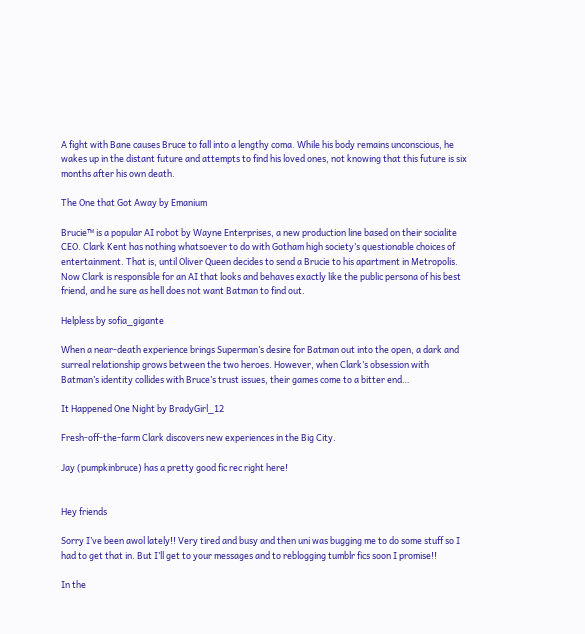A fight with Bane causes Bruce to fall into a lengthy coma. While his body remains unconscious, he wakes up in the distant future and attempts to find his loved ones, not knowing that this future is six months after his own death.

The One that Got Away by Emanium

Brucie™ is a popular AI robot by Wayne Enterprises, a new production line based on their socialite CEO. Clark Kent has nothing whatsoever to do with Gotham high society’s questionable choices of entertainment. That is, until Oliver Queen decides to send a Brucie to his apartment in Metropolis. Now Clark is responsible for an AI that looks and behaves exactly like the public persona of his best friend, and he sure as hell does not want Batman to find out.

Helpless by sofia_gigante

When a near-death experience brings Superman’s desire for Batman out into the open, a dark and surreal relationship grows between the two heroes. However, when Clark’s obsession with Batman’s identity collides with Bruce’s trust issues, their games come to a bitter end…

It Happened One Night by BradyGirl_12

Fresh-off-the-farm Clark discovers new experiences in the Big City.

Jay (pumpkinbruce) has a pretty good fic rec right here!


Hey friends

Sorry I’ve been awol lately!! Very tired and busy and then uni was bugging me to do some stuff so I had to get that in. But I’ll get to your messages and to reblogging tumblr fics soon I promise!!

In the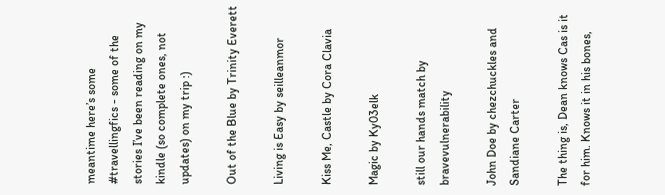meantime here’s some #travellingfics - some of the stories I’ve been reading on my kindle (so complete ones, not updates) on my trip :)

Out of the Blue by Trinity Everett

Living is Easy by seilleanmor

Kiss Me, Castle by Cora Clavia

Magic by Ky03elk

still our hands match by bravevulnerability

John Doe by chezchuckles and Sandiane Carter

The thing is, Dean knows Cas is it for him. Knows it in his bones,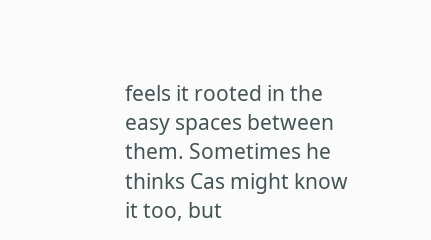feels it rooted in the easy spaces between them. Sometimes he thinks Cas might know it too, but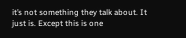it’s not something they talk about. It just is. Except this is one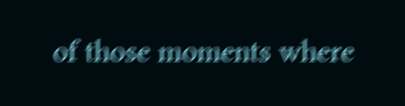of those moments where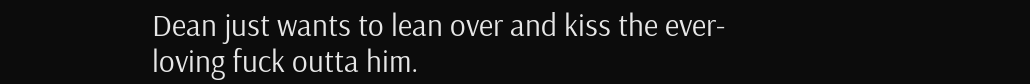Dean just wants to lean over and kiss the ever-loving fuck outta him.